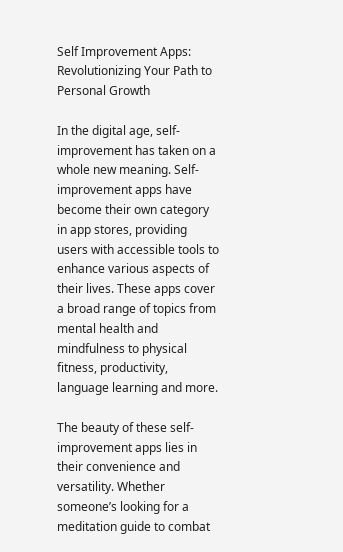Self Improvement Apps: Revolutionizing Your Path to Personal Growth

In the digital age, self-improvement has taken on a whole new meaning. Self-improvement apps have become their own category in app stores, providing users with accessible tools to enhance various aspects of their lives. These apps cover a broad range of topics from mental health and mindfulness to physical fitness, productivity, language learning and more.

The beauty of these self-improvement apps lies in their convenience and versatility. Whether someone’s looking for a meditation guide to combat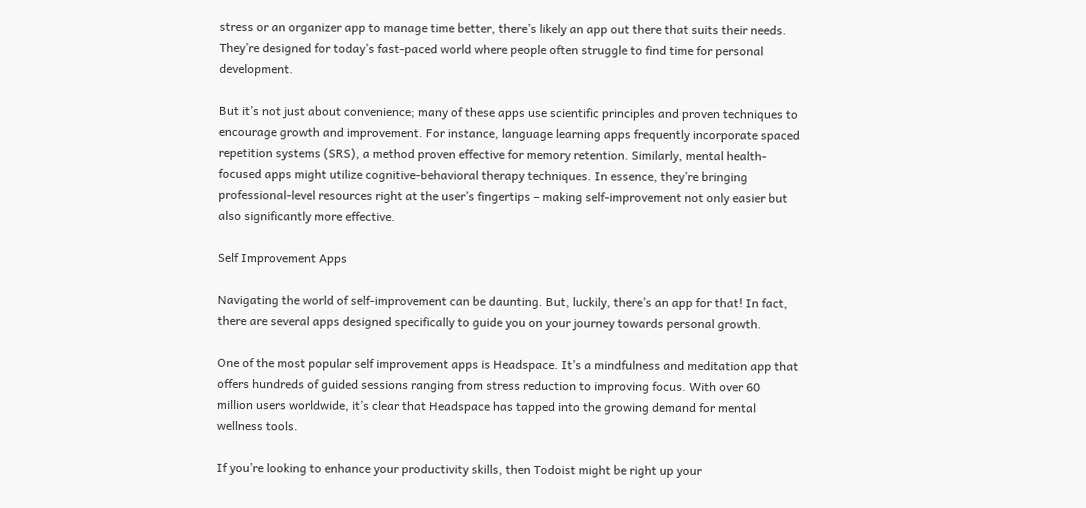stress or an organizer app to manage time better, there’s likely an app out there that suits their needs. They’re designed for today’s fast-paced world where people often struggle to find time for personal development.

But it’s not just about convenience; many of these apps use scientific principles and proven techniques to encourage growth and improvement. For instance, language learning apps frequently incorporate spaced repetition systems (SRS), a method proven effective for memory retention. Similarly, mental health-focused apps might utilize cognitive-behavioral therapy techniques. In essence, they’re bringing professional-level resources right at the user’s fingertips – making self-improvement not only easier but also significantly more effective.

Self Improvement Apps

Navigating the world of self-improvement can be daunting. But, luckily, there’s an app for that! In fact, there are several apps designed specifically to guide you on your journey towards personal growth.

One of the most popular self improvement apps is Headspace. It’s a mindfulness and meditation app that offers hundreds of guided sessions ranging from stress reduction to improving focus. With over 60 million users worldwide, it’s clear that Headspace has tapped into the growing demand for mental wellness tools.

If you’re looking to enhance your productivity skills, then Todoist might be right up your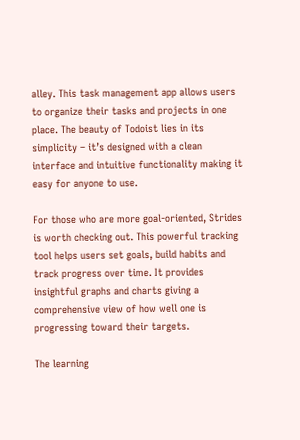alley. This task management app allows users to organize their tasks and projects in one place. The beauty of Todoist lies in its simplicity – it’s designed with a clean interface and intuitive functionality making it easy for anyone to use.

For those who are more goal-oriented, Strides is worth checking out. This powerful tracking tool helps users set goals, build habits and track progress over time. It provides insightful graphs and charts giving a comprehensive view of how well one is progressing toward their targets.

The learning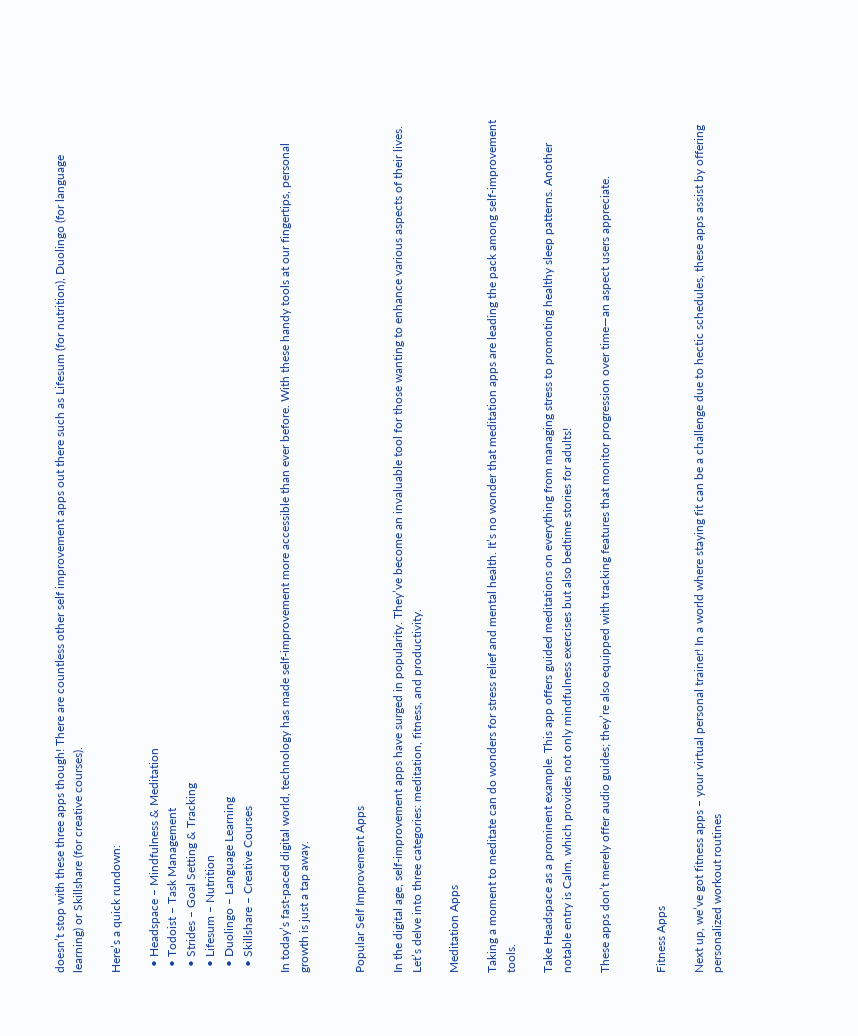doesn’t stop with these three apps though! There are countless other self improvement apps out there such as Lifesum (for nutrition), Duolingo (for language learning) or Skillshare (for creative courses).

Here’s a quick rundown:

  • Headspace – Mindfulness & Meditation
  • Todoist – Task Management
  • Strides – Goal Setting & Tracking
  • Lifesum – Nutrition
  • Duolingo – Language Learning
  • Skillshare – Creative Courses

In today’s fast-paced digital world, technology has made self-improvement more accessible than ever before. With these handy tools at our fingertips, personal growth is just a tap away.


Popular Self Improvement Apps

In the digital age, self-improvement apps have surged in popularity. They’ve become an invaluable tool for those wanting to enhance various aspects of their lives. Let’s delve into three categories: meditation, fitness, and productivity.

Meditation Apps

Taking a moment to meditate can do wonders for stress relief and mental health. It’s no wonder that meditation apps are leading the pack among self-improvement tools.

Take Headspace as a prominent example. This app offers guided meditations on everything from managing stress to promoting healthy sleep patterns. Another notable entry is Calm, which provides not only mindfulness exercises but also bedtime stories for adults!

These apps don’t merely offer audio guides; they’re also equipped with tracking features that monitor progression over time—an aspect users appreciate.


Fitness Apps

Next up, we’ve got fitness apps – your virtual personal trainer! In a world where staying fit can be a challenge due to hectic schedules, these apps assist by offering personalized workout routines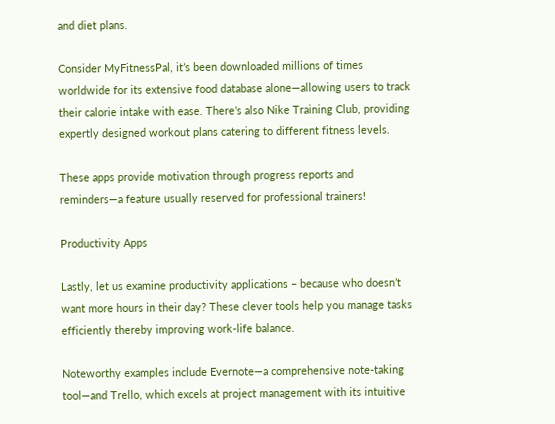and diet plans.

Consider MyFitnessPal, it’s been downloaded millions of times worldwide for its extensive food database alone—allowing users to track their calorie intake with ease. There’s also Nike Training Club, providing expertly designed workout plans catering to different fitness levels.

These apps provide motivation through progress reports and reminders—a feature usually reserved for professional trainers!

Productivity Apps

Lastly, let us examine productivity applications – because who doesn’t want more hours in their day? These clever tools help you manage tasks efficiently thereby improving work-life balance.

Noteworthy examples include Evernote—a comprehensive note-taking tool—and Trello, which excels at project management with its intuitive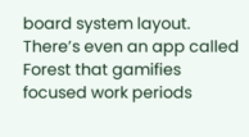board system layout. There’s even an app called Forest that gamifies focused work periods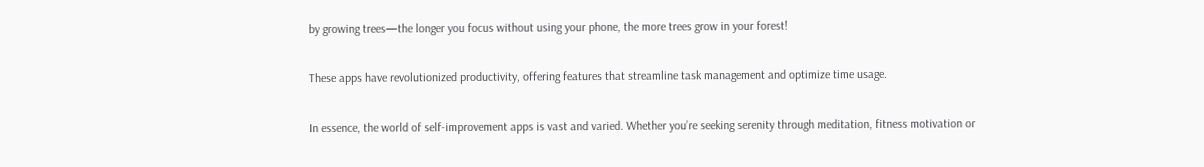by growing trees—the longer you focus without using your phone, the more trees grow in your forest!

These apps have revolutionized productivity, offering features that streamline task management and optimize time usage.

In essence, the world of self-improvement apps is vast and varied. Whether you’re seeking serenity through meditation, fitness motivation or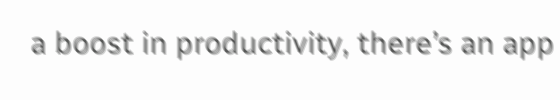a boost in productivity, there’s an app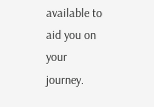available to aid you on your journey.